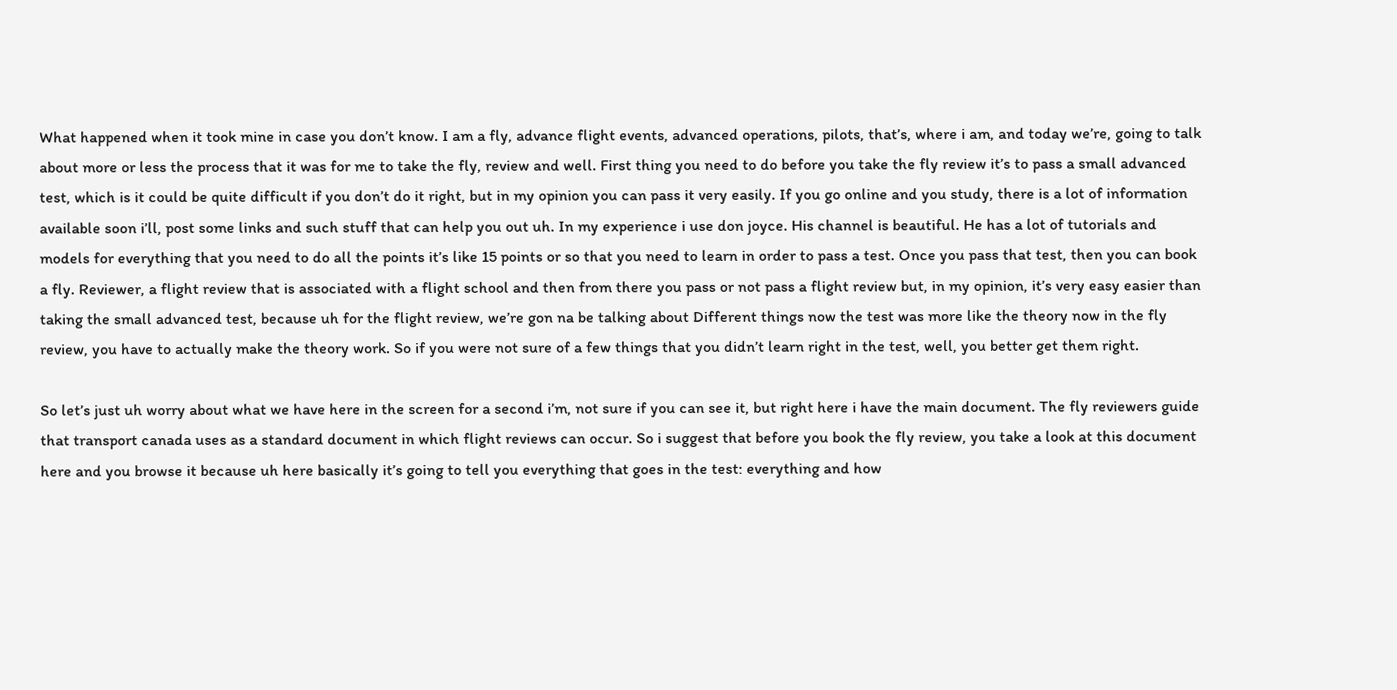What happened when it took mine in case you don’t know. I am a fly, advance flight events, advanced operations, pilots, that’s, where i am, and today we’re, going to talk about more or less the process that it was for me to take the fly, review and well. First thing you need to do before you take the fly review it’s to pass a small advanced test, which is it could be quite difficult if you don’t do it right, but in my opinion you can pass it very easily. If you go online and you study, there is a lot of information available soon i’ll, post some links and such stuff that can help you out uh. In my experience i use don joyce. His channel is beautiful. He has a lot of tutorials and models for everything that you need to do all the points it’s like 15 points or so that you need to learn in order to pass a test. Once you pass that test, then you can book a fly. Reviewer, a flight review that is associated with a flight school and then from there you pass or not pass a flight review but, in my opinion, it’s very easy easier than taking the small advanced test, because uh for the flight review, we’re gon na be talking about Different things now the test was more like the theory now in the fly review, you have to actually make the theory work. So if you were not sure of a few things that you didn’t learn right in the test, well, you better get them right.

So let’s just uh worry about what we have here in the screen for a second i’m, not sure if you can see it, but right here i have the main document. The fly reviewers guide that transport canada uses as a standard document in which flight reviews can occur. So i suggest that before you book the fly review, you take a look at this document here and you browse it because uh here basically it’s going to tell you everything that goes in the test: everything and how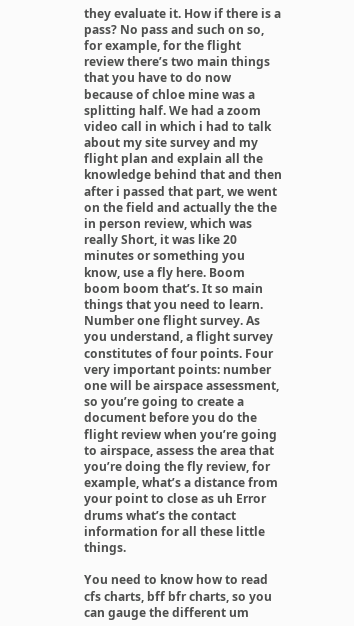they evaluate it. How if there is a pass? No pass and such on so, for example, for the flight review there’s two main things that you have to do now because of chloe mine was a splitting half. We had a zoom video call in which i had to talk about my site survey and my flight plan and explain all the knowledge behind that and then after i passed that part, we went on the field and actually the the in person review, which was really Short, it was like 20 minutes or something you know, use a fly here. Boom boom boom that’s. It so main things that you need to learn. Number one flight survey. As you understand, a flight survey constitutes of four points. Four very important points: number one will be airspace assessment, so you’re going to create a document before you do the flight review when you’re going to airspace, assess the area that you’re doing the fly review, for example, what’s a distance from your point to close as uh Error drums what’s the contact information for all these little things.

You need to know how to read cfs charts, bff bfr charts, so you can gauge the different um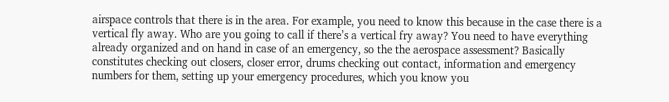airspace controls that there is in the area. For example, you need to know this because in the case there is a vertical fly away. Who are you going to call if there’s a vertical fry away? You need to have everything already organized and on hand in case of an emergency, so the the aerospace assessment? Basically constitutes checking out closers, closer error, drums checking out contact, information and emergency numbers for them, setting up your emergency procedures, which you know you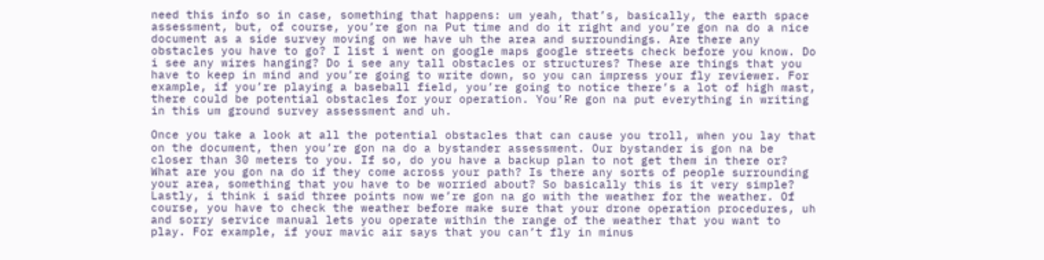need this info so in case, something that happens: um yeah, that’s, basically, the earth space assessment, but, of course, you’re gon na Put time and do it right and you’re gon na do a nice document as a side survey moving on we have uh the area and surroundings. Are there any obstacles you have to go? I list i went on google maps google streets check before you know. Do i see any wires hanging? Do i see any tall obstacles or structures? These are things that you have to keep in mind and you’re going to write down, so you can impress your fly reviewer. For example, if you’re playing a baseball field, you’re going to notice there’s a lot of high mast, there could be potential obstacles for your operation. You’Re gon na put everything in writing in this um ground survey assessment and uh.

Once you take a look at all the potential obstacles that can cause you troll, when you lay that on the document, then you’re gon na do a bystander assessment. Our bystander is gon na be closer than 30 meters to you. If so, do you have a backup plan to not get them in there or? What are you gon na do if they come across your path? Is there any sorts of people surrounding your area, something that you have to be worried about? So basically this is it very simple? Lastly, i think i said three points now we’re gon na go with the weather for the weather. Of course, you have to check the weather before make sure that your drone operation procedures, uh and sorry service manual lets you operate within the range of the weather that you want to play. For example, if your mavic air says that you can’t fly in minus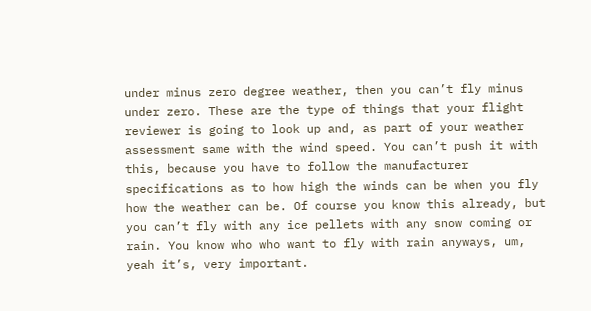under minus zero degree weather, then you can’t fly minus under zero. These are the type of things that your flight reviewer is going to look up and, as part of your weather assessment same with the wind speed. You can’t push it with this, because you have to follow the manufacturer specifications as to how high the winds can be when you fly how the weather can be. Of course you know this already, but you can’t fly with any ice pellets with any snow coming or rain. You know who who want to fly with rain anyways, um, yeah it’s, very important.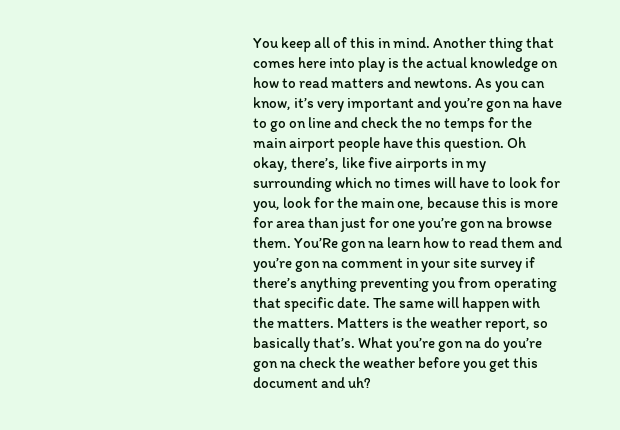You keep all of this in mind. Another thing that comes here into play is the actual knowledge on how to read matters and newtons. As you can know, it’s very important and you’re gon na have to go on line and check the no temps for the main airport people have this question. Oh okay, there’s, like five airports in my surrounding which no times will have to look for you, look for the main one, because this is more for area than just for one you’re gon na browse them. You’Re gon na learn how to read them and you’re gon na comment in your site survey if there’s anything preventing you from operating that specific date. The same will happen with the matters. Matters is the weather report, so basically that’s. What you’re gon na do you’re gon na check the weather before you get this document and uh?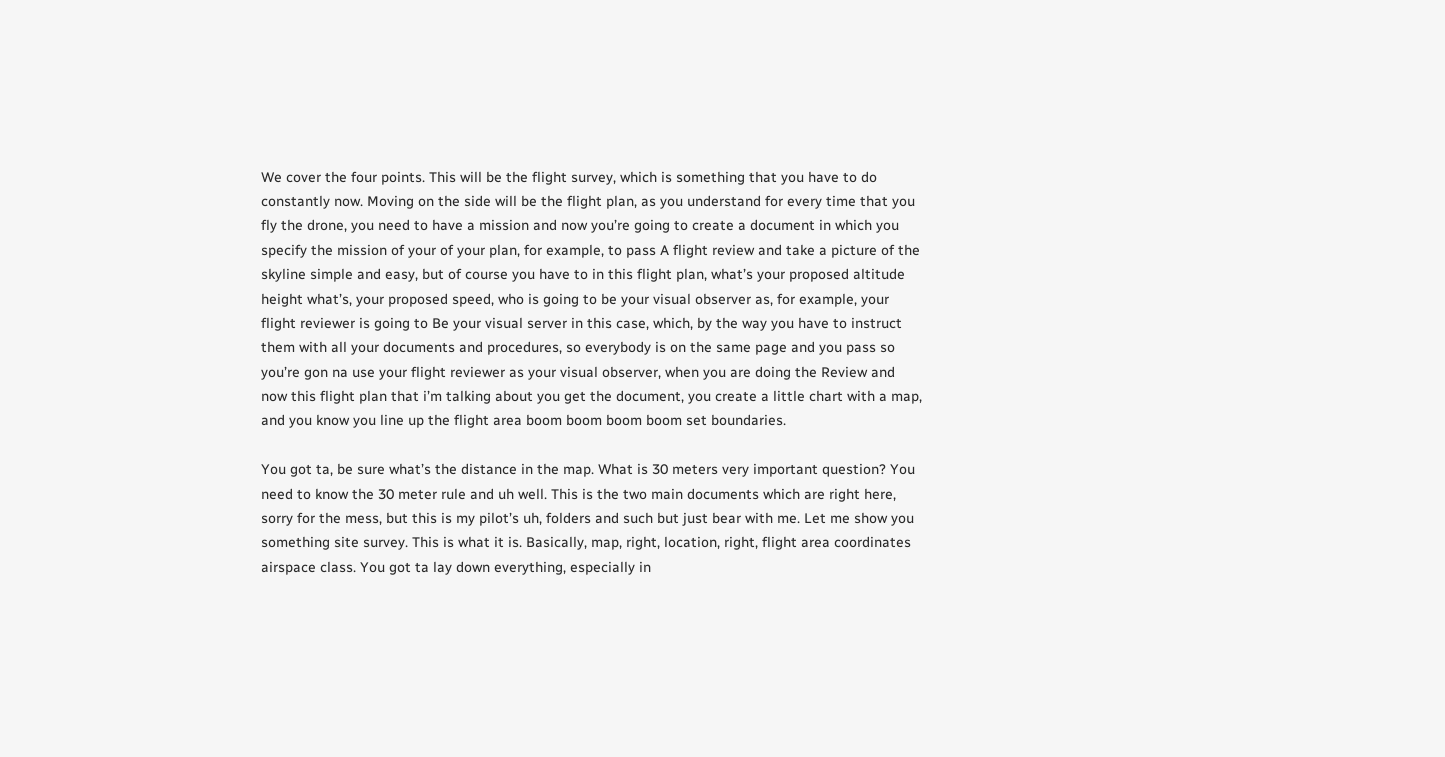We cover the four points. This will be the flight survey, which is something that you have to do constantly now. Moving on the side will be the flight plan, as you understand for every time that you fly the drone, you need to have a mission and now you’re going to create a document in which you specify the mission of your of your plan, for example, to pass A flight review and take a picture of the skyline simple and easy, but of course you have to in this flight plan, what’s your proposed altitude height what’s, your proposed speed, who is going to be your visual observer as, for example, your flight reviewer is going to Be your visual server in this case, which, by the way you have to instruct them with all your documents and procedures, so everybody is on the same page and you pass so you’re gon na use your flight reviewer as your visual observer, when you are doing the Review and now this flight plan that i’m talking about you get the document, you create a little chart with a map, and you know you line up the flight area boom boom boom boom set boundaries.

You got ta, be sure what’s the distance in the map. What is 30 meters very important question? You need to know the 30 meter rule and uh well. This is the two main documents which are right here, sorry for the mess, but this is my pilot’s uh, folders and such but just bear with me. Let me show you something site survey. This is what it is. Basically, map, right, location, right, flight area coordinates airspace class. You got ta lay down everything, especially in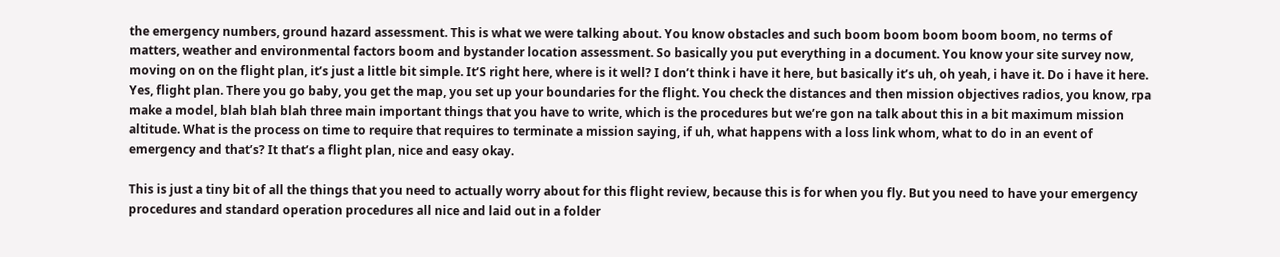the emergency numbers, ground hazard assessment. This is what we were talking about. You know obstacles and such boom boom boom boom boom, no terms of matters, weather and environmental factors boom and bystander location assessment. So basically you put everything in a document. You know your site survey now, moving on on the flight plan, it’s just a little bit simple. It’S right here, where is it well? I don’t think i have it here, but basically it’s uh, oh yeah, i have it. Do i have it here. Yes, flight plan. There you go baby, you get the map, you set up your boundaries for the flight. You check the distances and then mission objectives radios, you know, rpa make a model, blah blah blah three main important things that you have to write, which is the procedures but we’re gon na talk about this in a bit maximum mission altitude. What is the process on time to require that requires to terminate a mission saying, if uh, what happens with a loss link whom, what to do in an event of emergency and that’s? It that’s a flight plan, nice and easy okay.

This is just a tiny bit of all the things that you need to actually worry about for this flight review, because this is for when you fly. But you need to have your emergency procedures and standard operation procedures all nice and laid out in a folder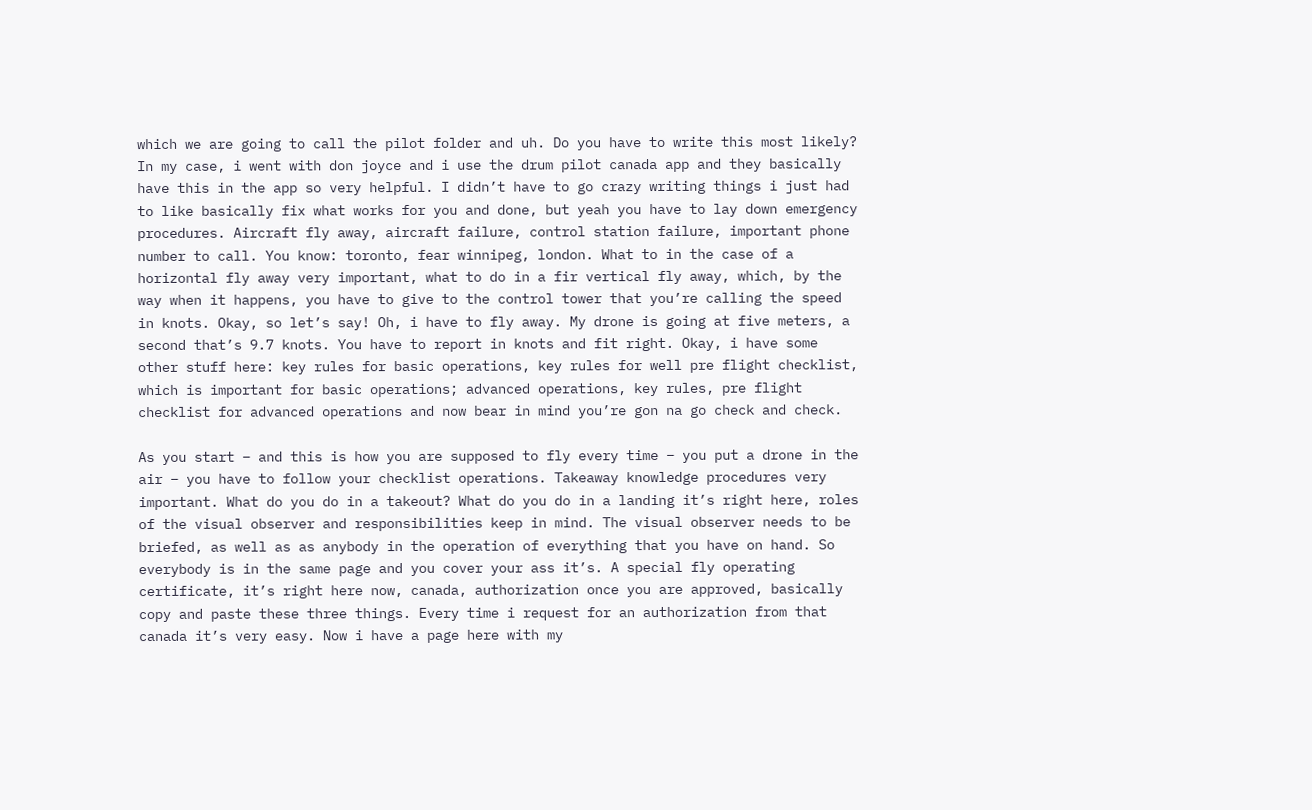which we are going to call the pilot folder and uh. Do you have to write this most likely? In my case, i went with don joyce and i use the drum pilot canada app and they basically have this in the app so very helpful. I didn’t have to go crazy writing things i just had to like basically fix what works for you and done, but yeah you have to lay down emergency procedures. Aircraft fly away, aircraft failure, control station failure, important phone number to call. You know: toronto, fear winnipeg, london. What to in the case of a horizontal fly away very important, what to do in a fir vertical fly away, which, by the way when it happens, you have to give to the control tower that you’re calling the speed in knots. Okay, so let’s say! Oh, i have to fly away. My drone is going at five meters, a second that’s 9.7 knots. You have to report in knots and fit right. Okay, i have some other stuff here: key rules for basic operations, key rules for well pre flight checklist, which is important for basic operations; advanced operations, key rules, pre flight checklist for advanced operations and now bear in mind you’re gon na go check and check.

As you start – and this is how you are supposed to fly every time – you put a drone in the air – you have to follow your checklist operations. Takeaway knowledge procedures very important. What do you do in a takeout? What do you do in a landing it’s right here, roles of the visual observer and responsibilities keep in mind. The visual observer needs to be briefed, as well as as anybody in the operation of everything that you have on hand. So everybody is in the same page and you cover your ass it’s. A special fly operating certificate, it’s right here now, canada, authorization once you are approved, basically copy and paste these three things. Every time i request for an authorization from that canada it’s very easy. Now i have a page here with my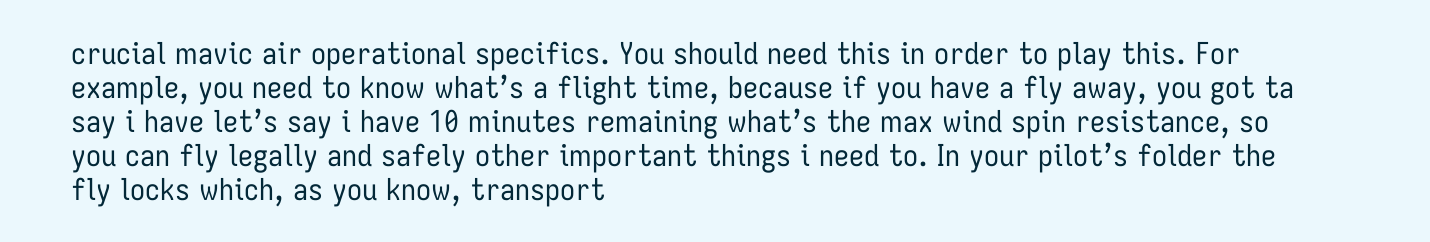crucial mavic air operational specifics. You should need this in order to play this. For example, you need to know what’s a flight time, because if you have a fly away, you got ta say i have let’s say i have 10 minutes remaining what’s the max wind spin resistance, so you can fly legally and safely other important things i need to. In your pilot’s folder the fly locks which, as you know, transport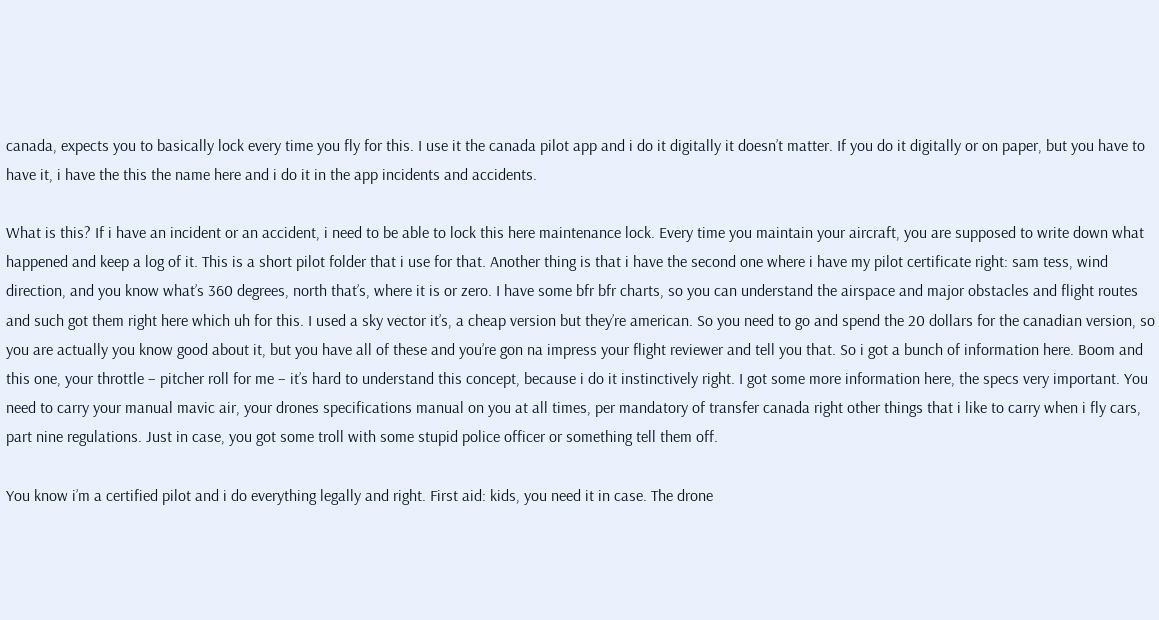canada, expects you to basically lock every time you fly for this. I use it the canada pilot app and i do it digitally it doesn’t matter. If you do it digitally or on paper, but you have to have it, i have the this the name here and i do it in the app incidents and accidents.

What is this? If i have an incident or an accident, i need to be able to lock this here maintenance lock. Every time you maintain your aircraft, you are supposed to write down what happened and keep a log of it. This is a short pilot folder that i use for that. Another thing is that i have the second one where i have my pilot certificate right: sam tess, wind direction, and you know what’s 360 degrees, north that’s, where it is or zero. I have some bfr bfr charts, so you can understand the airspace and major obstacles and flight routes and such got them right here which uh for this. I used a sky vector it’s, a cheap version but they’re american. So you need to go and spend the 20 dollars for the canadian version, so you are actually you know good about it, but you have all of these and you’re gon na impress your flight reviewer and tell you that. So i got a bunch of information here. Boom and this one, your throttle – pitcher roll for me – it’s hard to understand this concept, because i do it instinctively right. I got some more information here, the specs very important. You need to carry your manual mavic air, your drones specifications manual on you at all times, per mandatory of transfer canada right other things that i like to carry when i fly cars, part nine regulations. Just in case, you got some troll with some stupid police officer or something tell them off.

You know i’m a certified pilot and i do everything legally and right. First aid: kids, you need it in case. The drone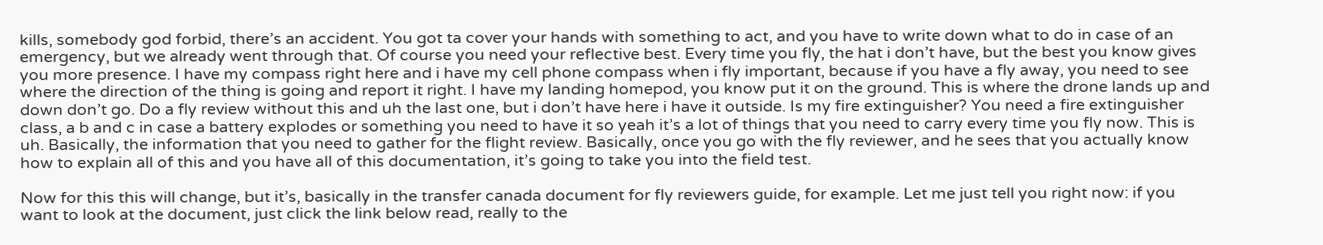kills, somebody god forbid, there’s an accident. You got ta cover your hands with something to act, and you have to write down what to do in case of an emergency, but we already went through that. Of course you need your reflective best. Every time you fly, the hat i don’t have, but the best you know gives you more presence. I have my compass right here and i have my cell phone compass when i fly important, because if you have a fly away, you need to see where the direction of the thing is going and report it right. I have my landing homepod, you know put it on the ground. This is where the drone lands up and down don’t go. Do a fly review without this and uh the last one, but i don’t have here i have it outside. Is my fire extinguisher? You need a fire extinguisher class, a b and c in case a battery explodes or something you need to have it so yeah it’s a lot of things that you need to carry every time you fly now. This is uh. Basically, the information that you need to gather for the flight review. Basically, once you go with the fly reviewer, and he sees that you actually know how to explain all of this and you have all of this documentation, it’s going to take you into the field test.

Now for this this will change, but it’s, basically in the transfer canada document for fly reviewers guide, for example. Let me just tell you right now: if you want to look at the document, just click the link below read, really to the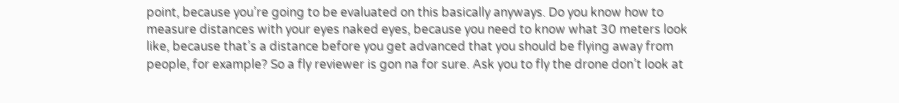point, because you’re going to be evaluated on this basically anyways. Do you know how to measure distances with your eyes naked eyes, because you need to know what 30 meters look like, because that’s a distance before you get advanced that you should be flying away from people, for example? So a fly reviewer is gon na for sure. Ask you to fly the drone don’t look at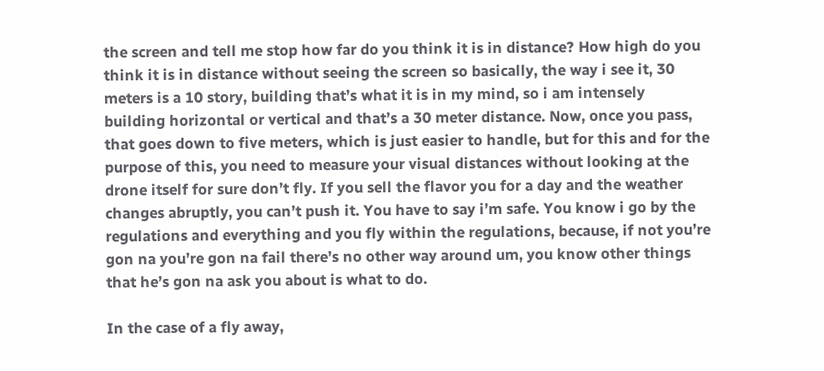the screen and tell me stop how far do you think it is in distance? How high do you think it is in distance without seeing the screen so basically, the way i see it, 30 meters is a 10 story, building that’s what it is in my mind, so i am intensely building horizontal or vertical and that’s a 30 meter distance. Now, once you pass, that goes down to five meters, which is just easier to handle, but for this and for the purpose of this, you need to measure your visual distances without looking at the drone itself for sure don’t fly. If you sell the flavor you for a day and the weather changes abruptly, you can’t push it. You have to say i’m safe. You know i go by the regulations and everything and you fly within the regulations, because, if not you’re gon na you’re gon na fail there’s no other way around um, you know other things that he’s gon na ask you about is what to do.

In the case of a fly away,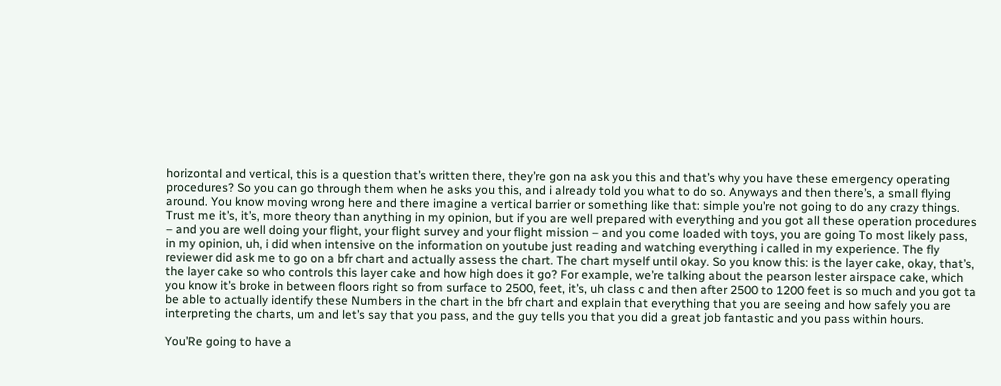horizontal and vertical, this is a question that’s written there, they’re gon na ask you this and that’s why you have these emergency operating procedures? So you can go through them when he asks you this, and i already told you what to do so. Anyways and then there’s, a small flying around. You know moving wrong here and there imagine a vertical barrier or something like that: simple you’re not going to do any crazy things. Trust me it’s, it’s, more theory than anything in my opinion, but if you are well prepared with everything and you got all these operation procedures – and you are well doing your flight, your flight survey and your flight mission – and you come loaded with toys, you are going To most likely pass, in my opinion, uh, i did when intensive on the information on youtube just reading and watching everything i called in my experience. The fly reviewer did ask me to go on a bfr chart and actually assess the chart. The chart myself until okay. So you know this: is the layer cake, okay, that’s, the layer cake so who controls this layer cake and how high does it go? For example, we’re talking about the pearson lester airspace cake, which you know it’s broke in between floors right so from surface to 2500, feet, it’s, uh class c and then after 2500 to 1200 feet is so much and you got ta be able to actually identify these Numbers in the chart in the bfr chart and explain that everything that you are seeing and how safely you are interpreting the charts, um and let’s say that you pass, and the guy tells you that you did a great job fantastic and you pass within hours.

You’Re going to have a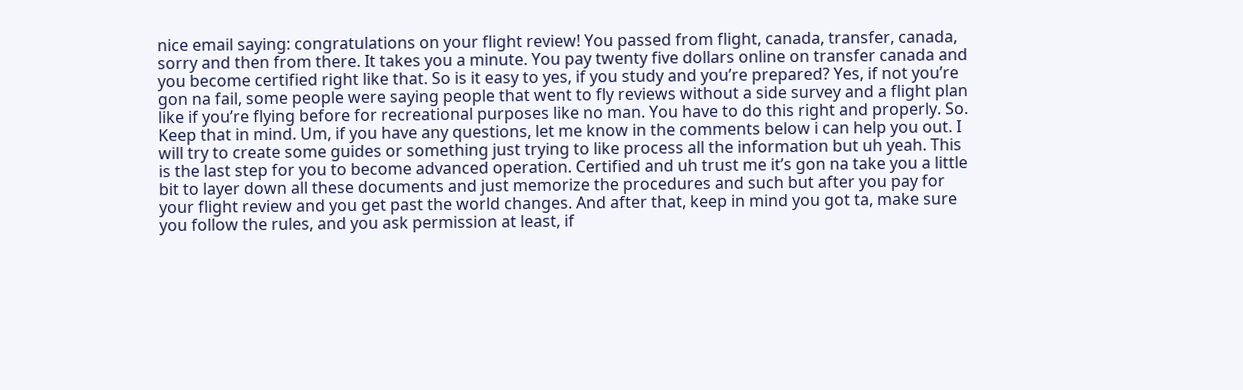nice email saying: congratulations on your flight review! You passed from flight, canada, transfer, canada, sorry and then from there. It takes you a minute. You pay twenty five dollars online on transfer canada and you become certified right like that. So is it easy to yes, if you study and you’re prepared? Yes, if not you’re gon na fail, some people were saying people that went to fly reviews without a side survey and a flight plan like if you’re flying before for recreational purposes like no man. You have to do this right and properly. So. Keep that in mind. Um, if you have any questions, let me know in the comments below i can help you out. I will try to create some guides or something just trying to like process all the information but uh yeah. This is the last step for you to become advanced operation. Certified and uh trust me it’s gon na take you a little bit to layer down all these documents and just memorize the procedures and such but after you pay for your flight review and you get past the world changes. And after that, keep in mind you got ta, make sure you follow the rules, and you ask permission at least, if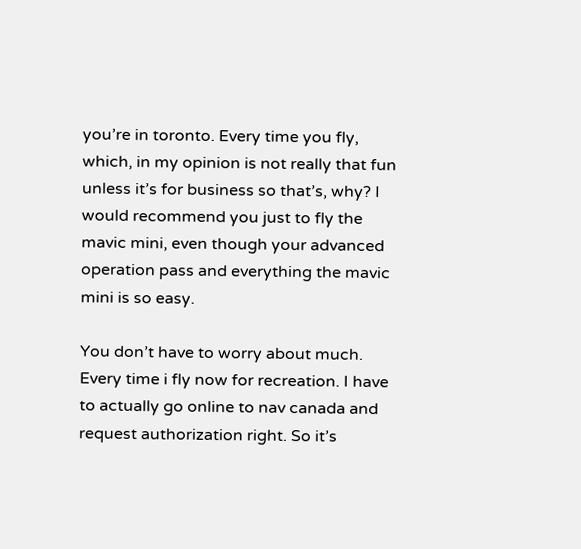you’re in toronto. Every time you fly, which, in my opinion is not really that fun unless it’s for business so that’s, why? I would recommend you just to fly the mavic mini, even though your advanced operation pass and everything the mavic mini is so easy.

You don’t have to worry about much. Every time i fly now for recreation. I have to actually go online to nav canada and request authorization right. So it’s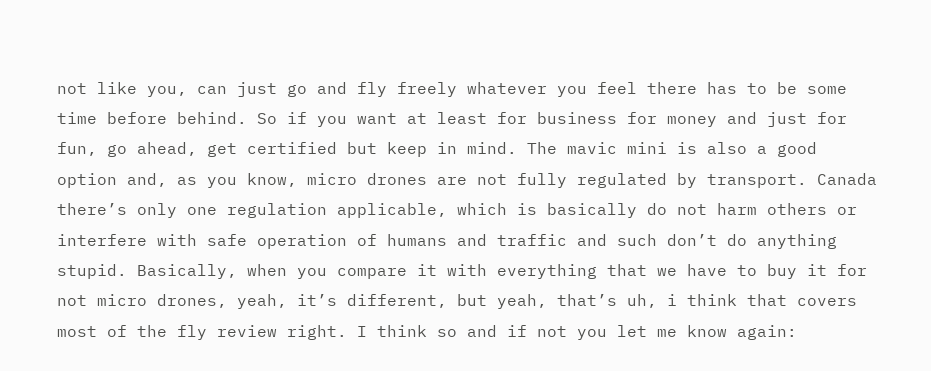not like you, can just go and fly freely whatever you feel there has to be some time before behind. So if you want at least for business for money and just for fun, go ahead, get certified but keep in mind. The mavic mini is also a good option and, as you know, micro drones are not fully regulated by transport. Canada there’s only one regulation applicable, which is basically do not harm others or interfere with safe operation of humans and traffic and such don’t do anything stupid. Basically, when you compare it with everything that we have to buy it for not micro drones, yeah, it’s different, but yeah, that’s uh, i think that covers most of the fly review right. I think so and if not you let me know again: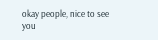okay people, nice to see you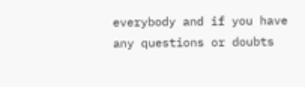everybody and if you have any questions or doubts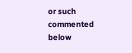or such commented below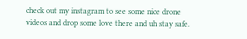check out my instagram to see some nice drone videos and drop some love there and uh stay safe.